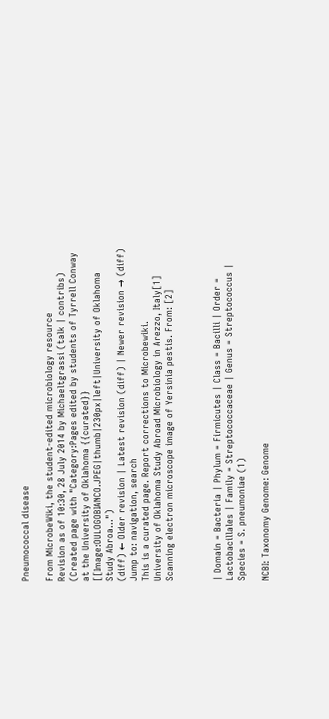Pneumococcal disease

From MicrobeWiki, the student-edited microbiology resource
Revision as of 10:30, 28 July 2014 by Michaeltgrassi (talk | contribs) (Created page with "Category:Pages edited by students of Tyrrell Conway at the University of Oklahoma {{curated}} [[Image:OULOGOBIANCO.JPEG|thumb|230px|left|University of Oklahoma Study Abroa...")
(diff) ← Older revision | Latest revision (diff) | Newer revision → (diff)
Jump to: navigation, search
This is a curated page. Report corrections to Microbewiki.
University of Oklahoma Study Abroad Microbiology in Arezzo, Italy[1]
Scanning electron microscope image of Yersinia pestis. From: [2]



| Domain = Bacteria | Phylum = Firmicutes | Class = Bacilli | Order = Lactobacillales | Family = Streptococcaceae | Genus = Streptococcus | Species = S. pneumoniae (1)

NCBI: Taxonomy Genome: Genome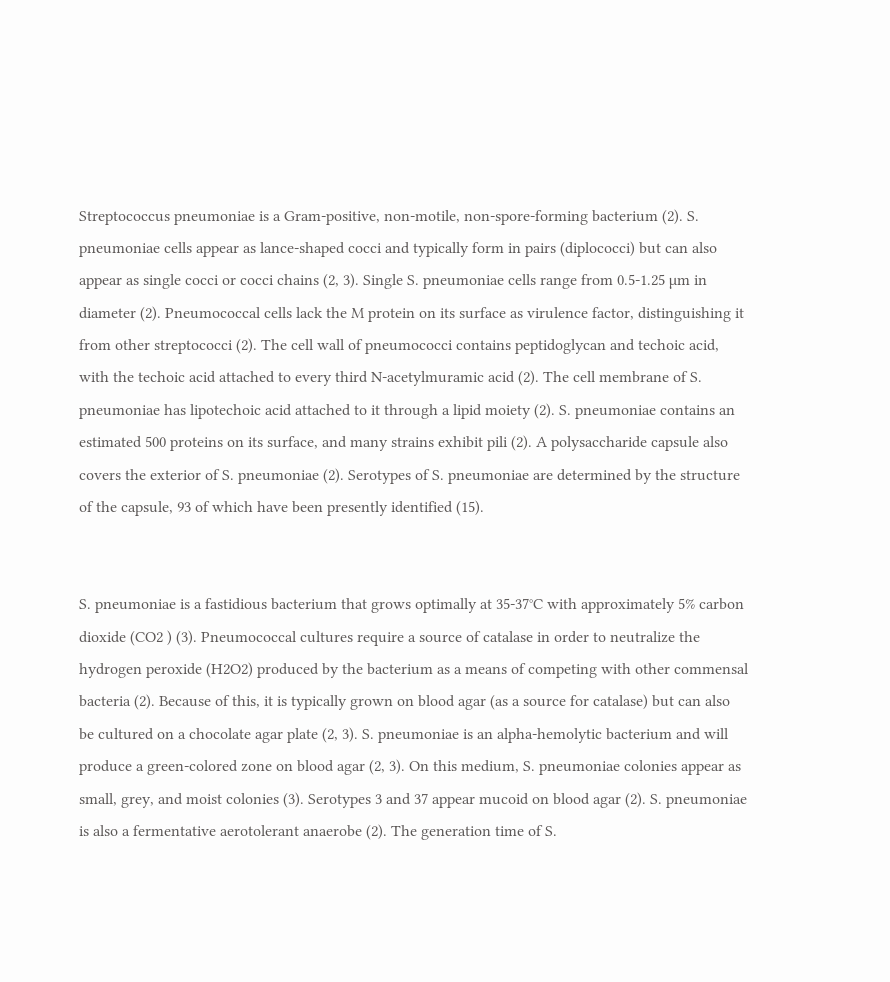Streptococcus pneumoniae is a Gram-positive, non-motile, non-spore-forming bacterium (2). S. pneumoniae cells appear as lance-shaped cocci and typically form in pairs (diplococci) but can also appear as single cocci or cocci chains (2, 3). Single S. pneumoniae cells range from 0.5-1.25 µm in diameter (2). Pneumococcal cells lack the M protein on its surface as virulence factor, distinguishing it from other streptococci (2). The cell wall of pneumococci contains peptidoglycan and techoic acid, with the techoic acid attached to every third N-acetylmuramic acid (2). The cell membrane of S. pneumoniae has lipotechoic acid attached to it through a lipid moiety (2). S. pneumoniae contains an estimated 500 proteins on its surface, and many strains exhibit pili (2). A polysaccharide capsule also covers the exterior of S. pneumoniae (2). Serotypes of S. pneumoniae are determined by the structure of the capsule, 93 of which have been presently identified (15).


S. pneumoniae is a fastidious bacterium that grows optimally at 35-37°C with approximately 5% carbon dioxide (CO2 ) (3). Pneumococcal cultures require a source of catalase in order to neutralize the hydrogen peroxide (H2O2) produced by the bacterium as a means of competing with other commensal bacteria (2). Because of this, it is typically grown on blood agar (as a source for catalase) but can also be cultured on a chocolate agar plate (2, 3). S. pneumoniae is an alpha-hemolytic bacterium and will produce a green-colored zone on blood agar (2, 3). On this medium, S. pneumoniae colonies appear as small, grey, and moist colonies (3). Serotypes 3 and 37 appear mucoid on blood agar (2). S. pneumoniae is also a fermentative aerotolerant anaerobe (2). The generation time of S.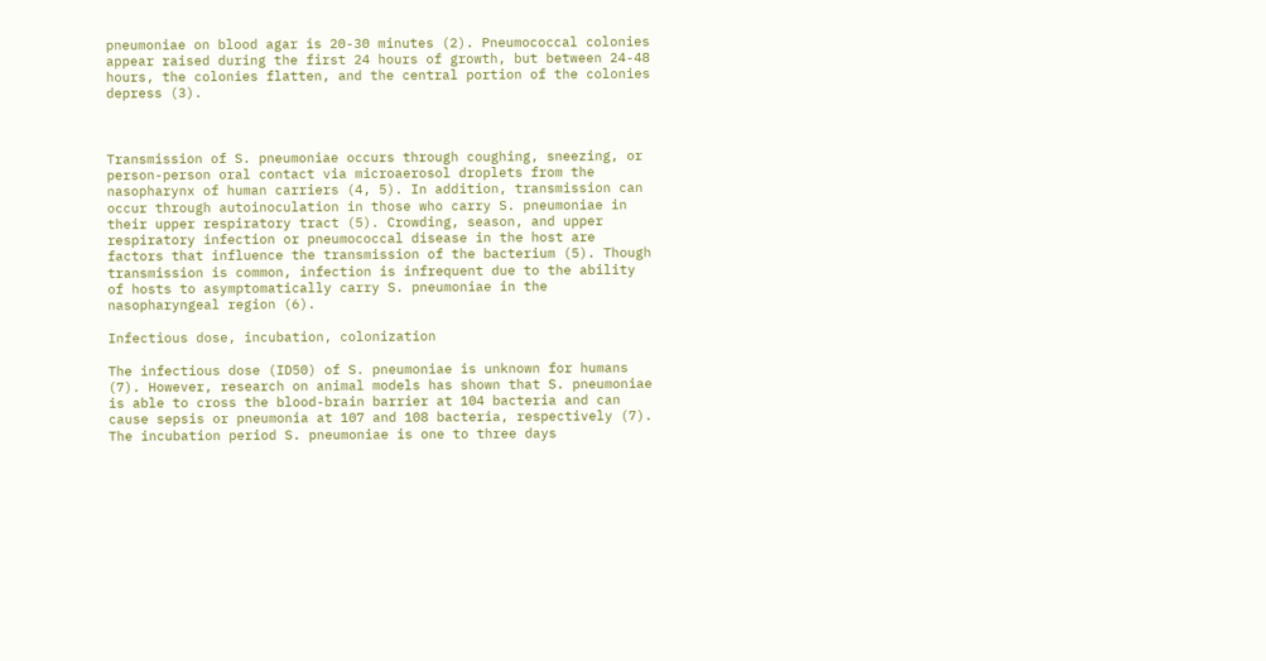pneumoniae on blood agar is 20-30 minutes (2). Pneumococcal colonies appear raised during the first 24 hours of growth, but between 24-48 hours, the colonies flatten, and the central portion of the colonies depress (3).



Transmission of S. pneumoniae occurs through coughing, sneezing, or person-person oral contact via microaerosol droplets from the nasopharynx of human carriers (4, 5). In addition, transmission can occur through autoinoculation in those who carry S. pneumoniae in their upper respiratory tract (5). Crowding, season, and upper respiratory infection or pneumococcal disease in the host are factors that influence the transmission of the bacterium (5). Though transmission is common, infection is infrequent due to the ability of hosts to asymptomatically carry S. pneumoniae in the nasopharyngeal region (6).

Infectious dose, incubation, colonization

The infectious dose (ID50) of S. pneumoniae is unknown for humans (7). However, research on animal models has shown that S. pneumoniae is able to cross the blood-brain barrier at 104 bacteria and can cause sepsis or pneumonia at 107 and 108 bacteria, respectively (7). The incubation period S. pneumoniae is one to three days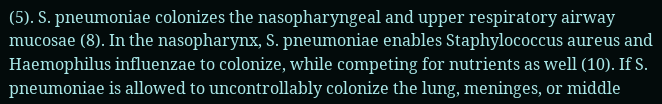(5). S. pneumoniae colonizes the nasopharyngeal and upper respiratory airway mucosae (8). In the nasopharynx, S. pneumoniae enables Staphylococcus aureus and Haemophilus influenzae to colonize, while competing for nutrients as well (10). If S. pneumoniae is allowed to uncontrollably colonize the lung, meninges, or middle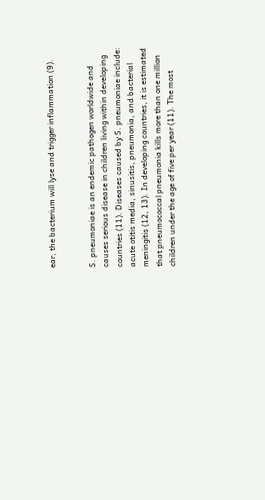ear, the bacterium will lyse and trigger inflammation (9).


S. pneumoniae is an endemic pathogen worldwide and causes serious disease in children living within developing countries (11). Diseases caused by S. pneumoniae include: acute otitis media, sinusitis, pneumonia, and bacterial meningitis (12, 13). In developing countries, it is estimated that pneumococcal pneumonia kills more than one million children under the age of five per year (11). The most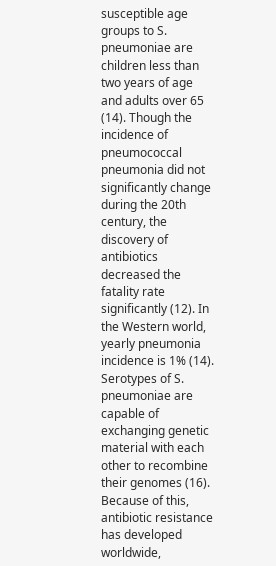susceptible age groups to S. pneumoniae are children less than two years of age and adults over 65 (14). Though the incidence of pneumococcal pneumonia did not significantly change during the 20th century, the discovery of antibiotics decreased the fatality rate significantly (12). In the Western world, yearly pneumonia incidence is 1% (14). Serotypes of S. pneumoniae are capable of exchanging genetic material with each other to recombine their genomes (16). Because of this, antibiotic resistance has developed worldwide,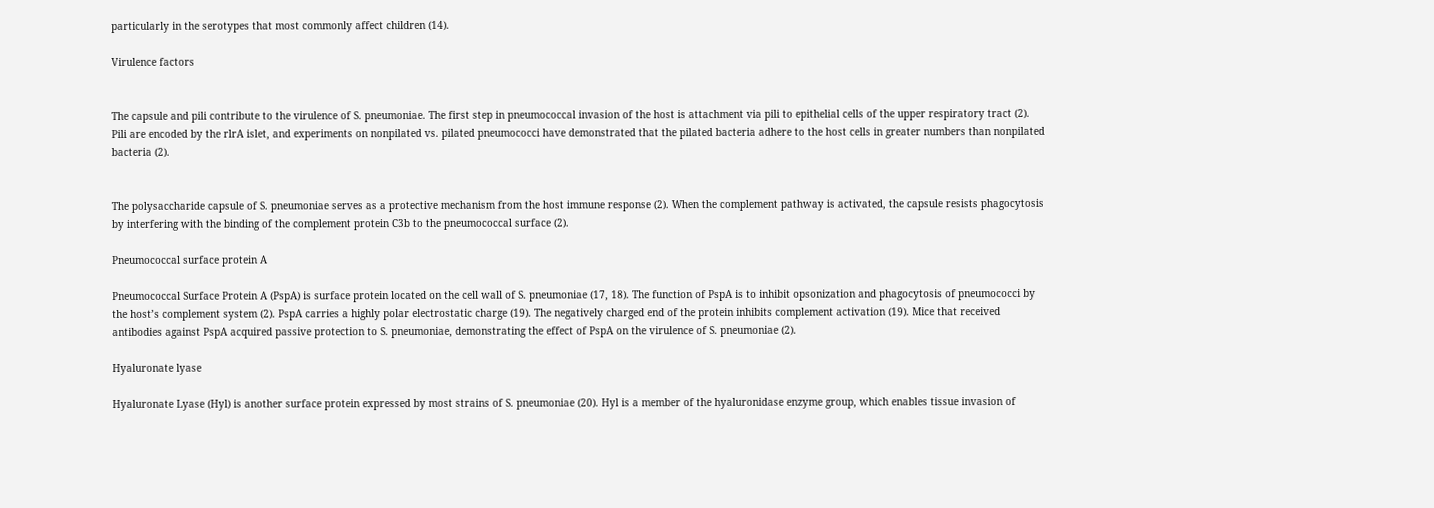particularly in the serotypes that most commonly affect children (14).

Virulence factors


The capsule and pili contribute to the virulence of S. pneumoniae. The first step in pneumococcal invasion of the host is attachment via pili to epithelial cells of the upper respiratory tract (2). Pili are encoded by the rlrA islet, and experiments on nonpilated vs. pilated pneumococci have demonstrated that the pilated bacteria adhere to the host cells in greater numbers than nonpilated bacteria (2).


The polysaccharide capsule of S. pneumoniae serves as a protective mechanism from the host immune response (2). When the complement pathway is activated, the capsule resists phagocytosis by interfering with the binding of the complement protein C3b to the pneumococcal surface (2).

Pneumococcal surface protein A

Pneumococcal Surface Protein A (PspA) is surface protein located on the cell wall of S. pneumoniae (17, 18). The function of PspA is to inhibit opsonization and phagocytosis of pneumococci by the host’s complement system (2). PspA carries a highly polar electrostatic charge (19). The negatively charged end of the protein inhibits complement activation (19). Mice that received antibodies against PspA acquired passive protection to S. pneumoniae, demonstrating the effect of PspA on the virulence of S. pneumoniae (2).

Hyaluronate lyase

Hyaluronate Lyase (Hyl) is another surface protein expressed by most strains of S. pneumoniae (20). Hyl is a member of the hyaluronidase enzyme group, which enables tissue invasion of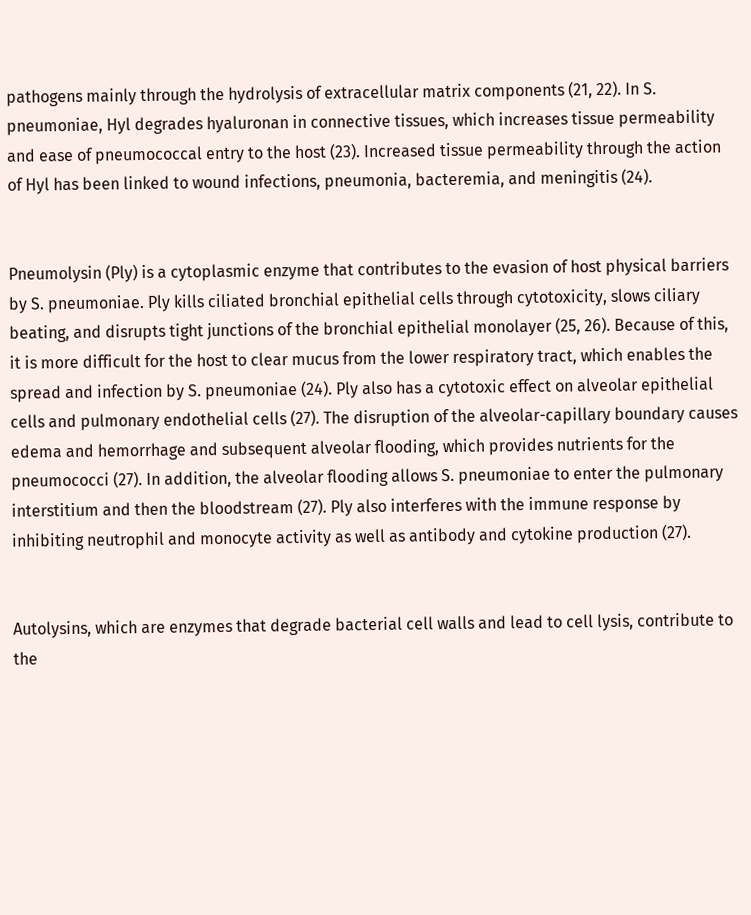pathogens mainly through the hydrolysis of extracellular matrix components (21, 22). In S. pneumoniae, Hyl degrades hyaluronan in connective tissues, which increases tissue permeability and ease of pneumococcal entry to the host (23). Increased tissue permeability through the action of Hyl has been linked to wound infections, pneumonia, bacteremia, and meningitis (24).


Pneumolysin (Ply) is a cytoplasmic enzyme that contributes to the evasion of host physical barriers by S. pneumoniae. Ply kills ciliated bronchial epithelial cells through cytotoxicity, slows ciliary beating, and disrupts tight junctions of the bronchial epithelial monolayer (25, 26). Because of this, it is more difficult for the host to clear mucus from the lower respiratory tract, which enables the spread and infection by S. pneumoniae (24). Ply also has a cytotoxic effect on alveolar epithelial cells and pulmonary endothelial cells (27). The disruption of the alveolar-capillary boundary causes edema and hemorrhage and subsequent alveolar flooding, which provides nutrients for the pneumococci (27). In addition, the alveolar flooding allows S. pneumoniae to enter the pulmonary interstitium and then the bloodstream (27). Ply also interferes with the immune response by inhibiting neutrophil and monocyte activity as well as antibody and cytokine production (27).


Autolysins, which are enzymes that degrade bacterial cell walls and lead to cell lysis, contribute to the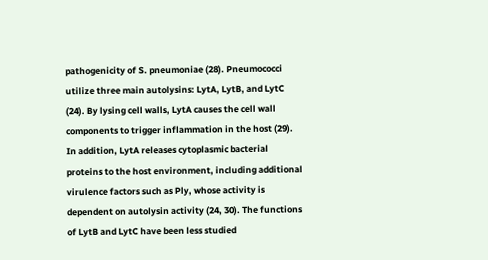pathogenicity of S. pneumoniae (28). Pneumococci utilize three main autolysins: LytA, LytB, and LytC (24). By lysing cell walls, LytA causes the cell wall components to trigger inflammation in the host (29). In addition, LytA releases cytoplasmic bacterial proteins to the host environment, including additional virulence factors such as Ply, whose activity is dependent on autolysin activity (24, 30). The functions of LytB and LytC have been less studied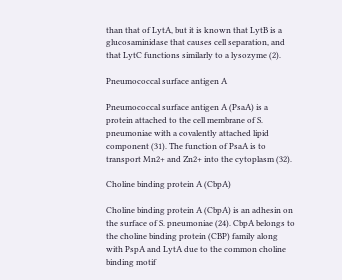than that of LytA, but it is known that LytB is a glucosaminidase that causes cell separation, and that LytC functions similarly to a lysozyme (2).

Pneumococcal surface antigen A

Pneumococcal surface antigen A (PsaA) is a protein attached to the cell membrane of S. pneumoniae with a covalently attached lipid component (31). The function of PsaA is to transport Mn2+ and Zn2+ into the cytoplasm (32).

Choline binding protein A (CbpA)

Choline binding protein A (CbpA) is an adhesin on the surface of S. pneumoniae (24). CbpA belongs to the choline binding protein (CBP) family along with PspA and LytA due to the common choline binding motif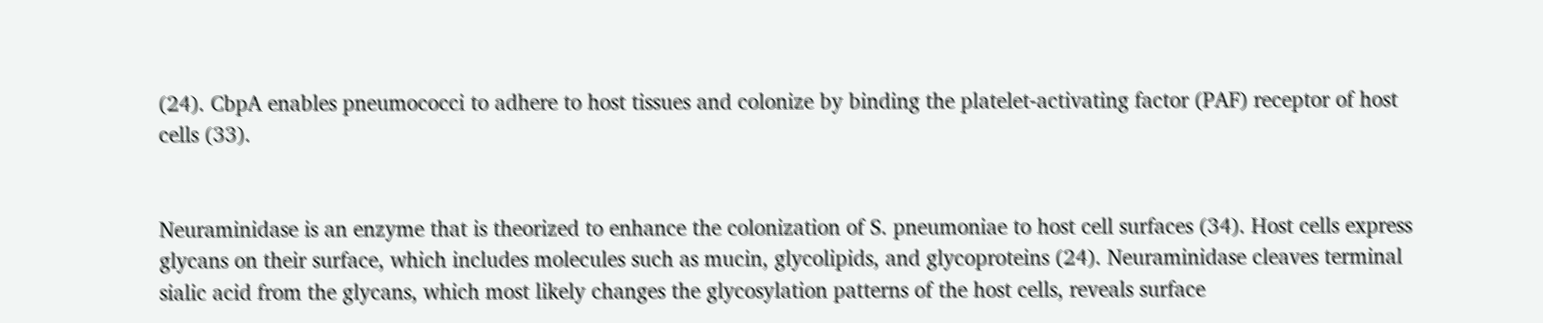(24). CbpA enables pneumococci to adhere to host tissues and colonize by binding the platelet-activating factor (PAF) receptor of host cells (33).


Neuraminidase is an enzyme that is theorized to enhance the colonization of S. pneumoniae to host cell surfaces (34). Host cells express glycans on their surface, which includes molecules such as mucin, glycolipids, and glycoproteins (24). Neuraminidase cleaves terminal sialic acid from the glycans, which most likely changes the glycosylation patterns of the host cells, reveals surface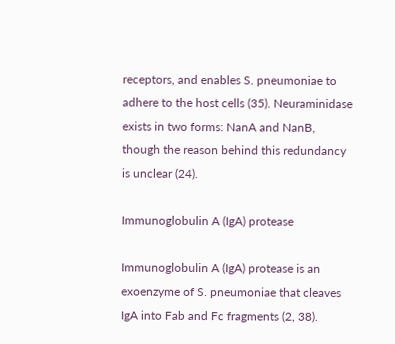receptors, and enables S. pneumoniae to adhere to the host cells (35). Neuraminidase exists in two forms: NanA and NanB, though the reason behind this redundancy is unclear (24).

Immunoglobulin A (IgA) protease

Immunoglobulin A (IgA) protease is an exoenzyme of S. pneumoniae that cleaves IgA into Fab and Fc fragments (2, 38).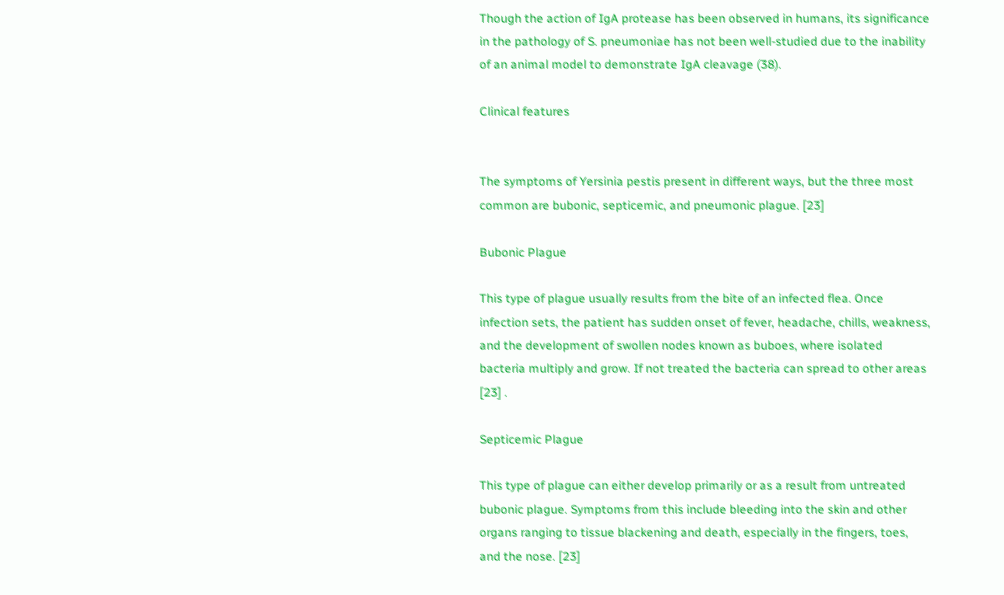Though the action of IgA protease has been observed in humans, its significance in the pathology of S. pneumoniae has not been well-studied due to the inability of an animal model to demonstrate IgA cleavage (38).

Clinical features


The symptoms of Yersinia pestis present in different ways, but the three most common are bubonic, septicemic, and pneumonic plague. [23]

Bubonic Plague

This type of plague usually results from the bite of an infected flea. Once infection sets, the patient has sudden onset of fever, headache, chills, weakness, and the development of swollen nodes known as buboes, where isolated bacteria multiply and grow. If not treated the bacteria can spread to other areas [23] .

Septicemic Plague

This type of plague can either develop primarily or as a result from untreated bubonic plague. Symptoms from this include bleeding into the skin and other organs ranging to tissue blackening and death, especially in the fingers, toes, and the nose. [23]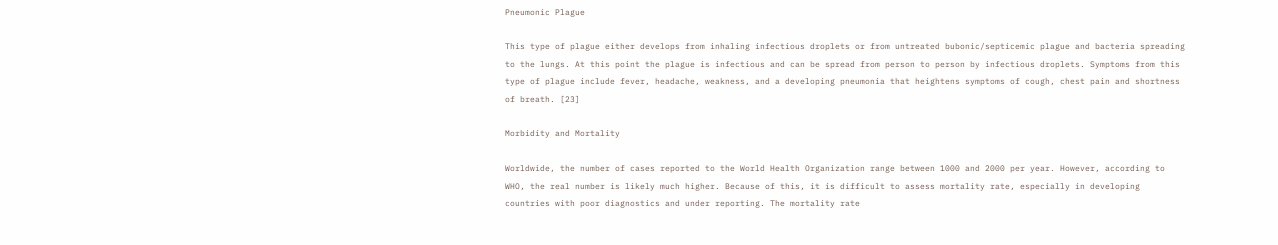Pneumonic Plague

This type of plague either develops from inhaling infectious droplets or from untreated bubonic/septicemic plague and bacteria spreading to the lungs. At this point the plague is infectious and can be spread from person to person by infectious droplets. Symptoms from this type of plague include fever, headache, weakness, and a developing pneumonia that heightens symptoms of cough, chest pain and shortness of breath. [23]

Morbidity and Mortality

Worldwide, the number of cases reported to the World Health Organization range between 1000 and 2000 per year. However, according to WHO, the real number is likely much higher. Because of this, it is difficult to assess mortality rate, especially in developing countries with poor diagnostics and under reporting. The mortality rate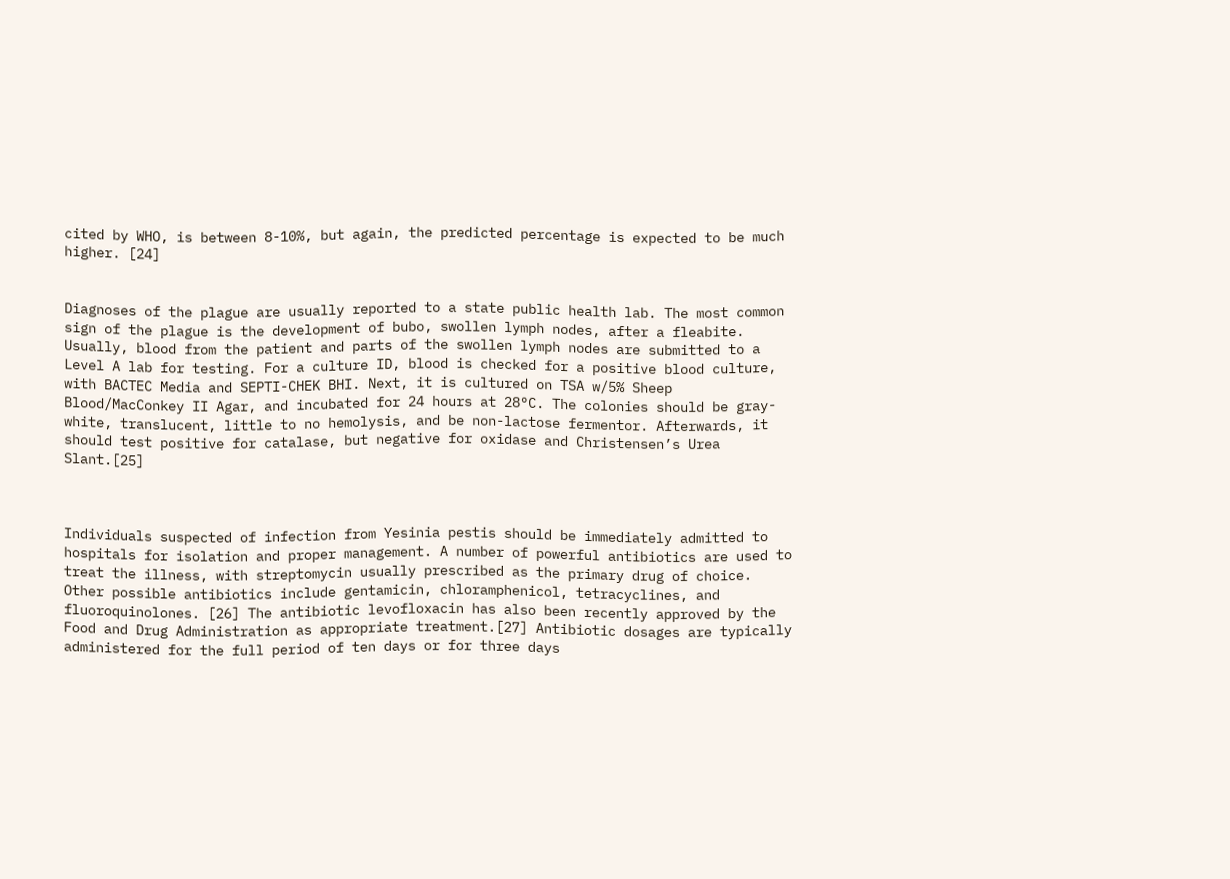cited by WHO, is between 8-10%, but again, the predicted percentage is expected to be much higher. [24]


Diagnoses of the plague are usually reported to a state public health lab. The most common sign of the plague is the development of bubo, swollen lymph nodes, after a fleabite. Usually, blood from the patient and parts of the swollen lymph nodes are submitted to a Level A lab for testing. For a culture ID, blood is checked for a positive blood culture, with BACTEC Media and SEPTI-CHEK BHI. Next, it is cultured on TSA w/5% Sheep Blood/MacConkey II Agar, and incubated for 24 hours at 28°C. The colonies should be gray-white, translucent, little to no hemolysis, and be non-lactose fermentor. Afterwards, it should test positive for catalase, but negative for oxidase and Christensen’s Urea Slant.[25]



Individuals suspected of infection from Yesinia pestis should be immediately admitted to hospitals for isolation and proper management. A number of powerful antibiotics are used to treat the illness, with streptomycin usually prescribed as the primary drug of choice. Other possible antibiotics include gentamicin, chloramphenicol, tetracyclines, and fluoroquinolones. [26] The antibiotic levofloxacin has also been recently approved by the Food and Drug Administration as appropriate treatment.[27] Antibiotic dosages are typically administered for the full period of ten days or for three days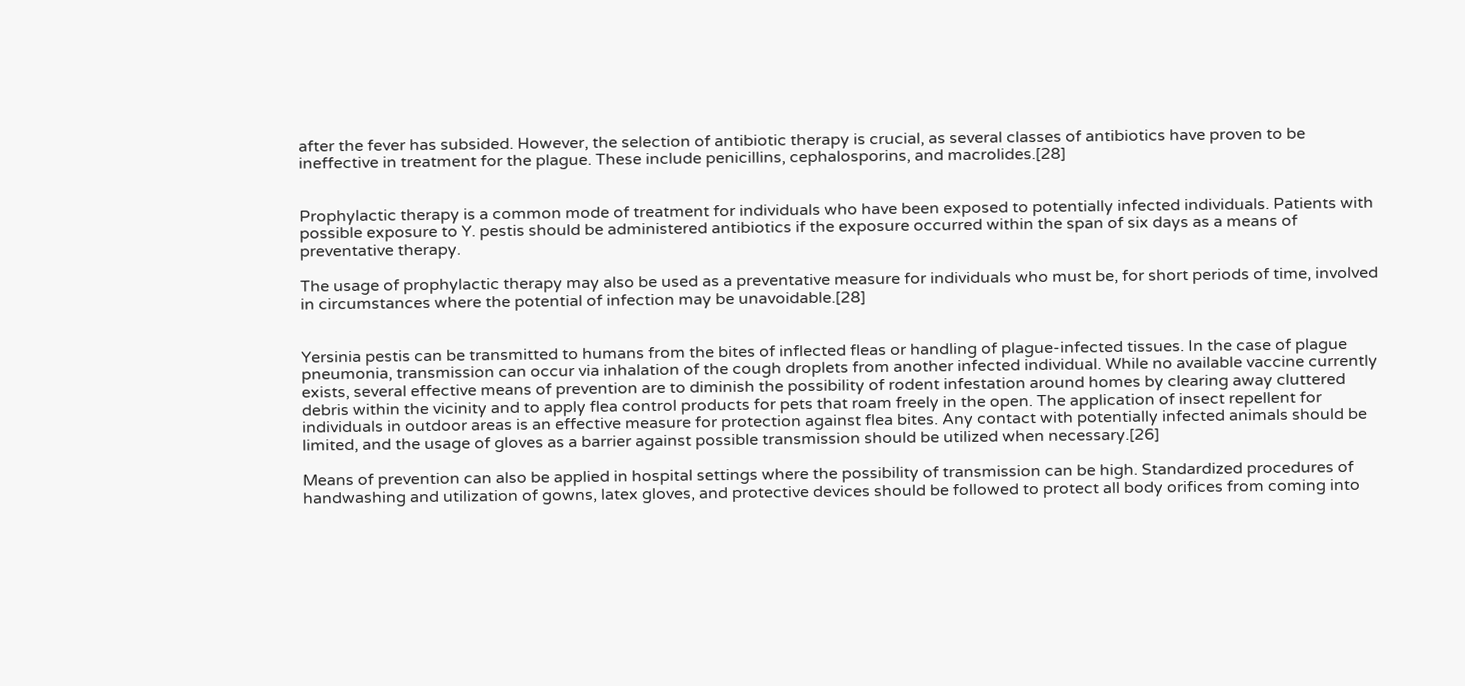after the fever has subsided. However, the selection of antibiotic therapy is crucial, as several classes of antibiotics have proven to be ineffective in treatment for the plague. These include penicillins, cephalosporins, and macrolides.[28]


Prophylactic therapy is a common mode of treatment for individuals who have been exposed to potentially infected individuals. Patients with possible exposure to Y. pestis should be administered antibiotics if the exposure occurred within the span of six days as a means of preventative therapy.

The usage of prophylactic therapy may also be used as a preventative measure for individuals who must be, for short periods of time, involved in circumstances where the potential of infection may be unavoidable.[28]


Yersinia pestis can be transmitted to humans from the bites of inflected fleas or handling of plague-infected tissues. In the case of plague pneumonia, transmission can occur via inhalation of the cough droplets from another infected individual. While no available vaccine currently exists, several effective means of prevention are to diminish the possibility of rodent infestation around homes by clearing away cluttered debris within the vicinity and to apply flea control products for pets that roam freely in the open. The application of insect repellent for individuals in outdoor areas is an effective measure for protection against flea bites. Any contact with potentially infected animals should be limited, and the usage of gloves as a barrier against possible transmission should be utilized when necessary.[26]

Means of prevention can also be applied in hospital settings where the possibility of transmission can be high. Standardized procedures of handwashing and utilization of gowns, latex gloves, and protective devices should be followed to protect all body orifices from coming into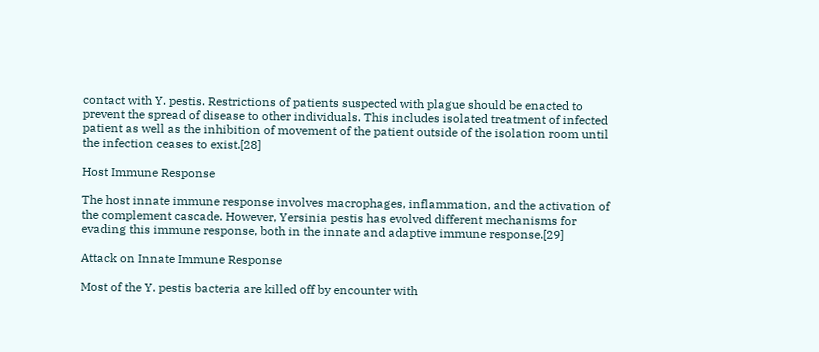contact with Y. pestis. Restrictions of patients suspected with plague should be enacted to prevent the spread of disease to other individuals. This includes isolated treatment of infected patient as well as the inhibition of movement of the patient outside of the isolation room until the infection ceases to exist.[28]

Host Immune Response

The host innate immune response involves macrophages, inflammation, and the activation of the complement cascade. However, Yersinia pestis has evolved different mechanisms for evading this immune response, both in the innate and adaptive immune response.[29]

Attack on Innate Immune Response

Most of the Y. pestis bacteria are killed off by encounter with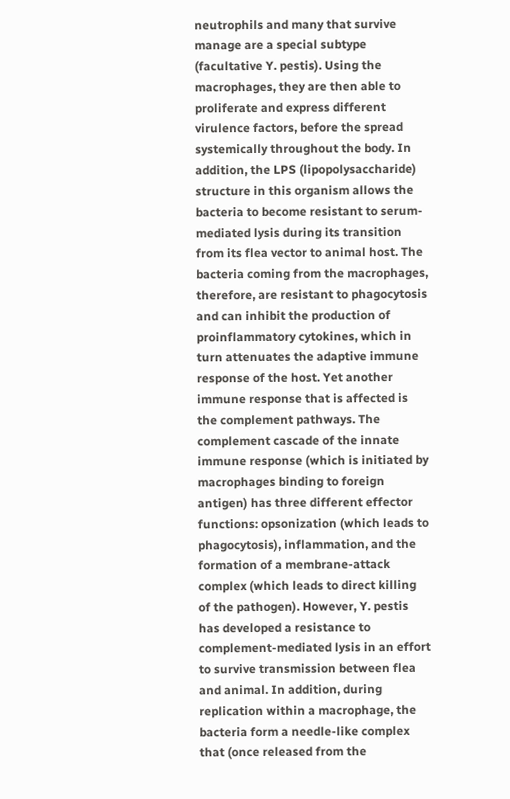neutrophils and many that survive manage are a special subtype (facultative Y. pestis). Using the macrophages, they are then able to proliferate and express different virulence factors, before the spread systemically throughout the body. In addition, the LPS (lipopolysaccharide) structure in this organism allows the bacteria to become resistant to serum-mediated lysis during its transition from its flea vector to animal host. The bacteria coming from the macrophages, therefore, are resistant to phagocytosis and can inhibit the production of proinflammatory cytokines, which in turn attenuates the adaptive immune response of the host. Yet another immune response that is affected is the complement pathways. The complement cascade of the innate immune response (which is initiated by macrophages binding to foreign antigen) has three different effector functions: opsonization (which leads to phagocytosis), inflammation, and the formation of a membrane-attack complex (which leads to direct killing of the pathogen). However, Y. pestis has developed a resistance to complement-mediated lysis in an effort to survive transmission between flea and animal. In addition, during replication within a macrophage, the bacteria form a needle-like complex that (once released from the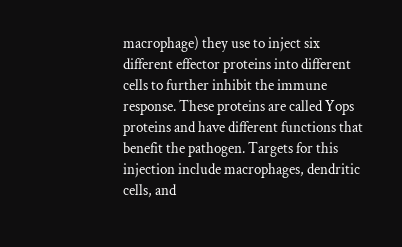macrophage) they use to inject six different effector proteins into different cells to further inhibit the immune response. These proteins are called Yops proteins and have different functions that benefit the pathogen. Targets for this injection include macrophages, dendritic cells, and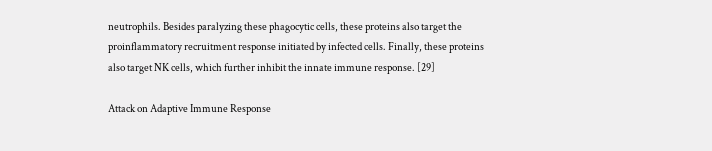neutrophils. Besides paralyzing these phagocytic cells, these proteins also target the proinflammatory recruitment response initiated by infected cells. Finally, these proteins also target NK cells, which further inhibit the innate immune response. [29]

Attack on Adaptive Immune Response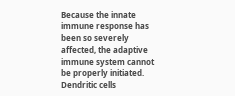Because the innate immune response has been so severely affected, the adaptive immune system cannot be properly initiated. Dendritic cells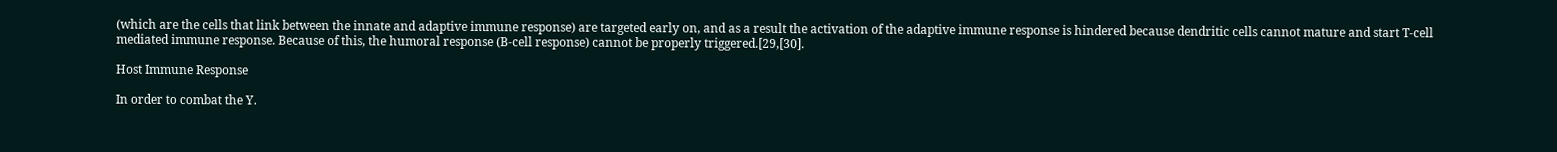(which are the cells that link between the innate and adaptive immune response) are targeted early on, and as a result the activation of the adaptive immune response is hindered because dendritic cells cannot mature and start T-cell mediated immune response. Because of this, the humoral response (B-cell response) cannot be properly triggered.[29,[30].

Host Immune Response

In order to combat the Y.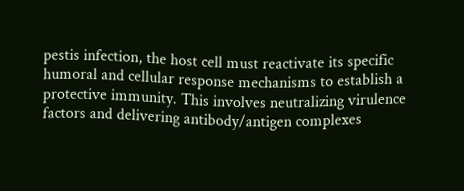pestis infection, the host cell must reactivate its specific humoral and cellular response mechanisms to establish a protective immunity. This involves neutralizing virulence factors and delivering antibody/antigen complexes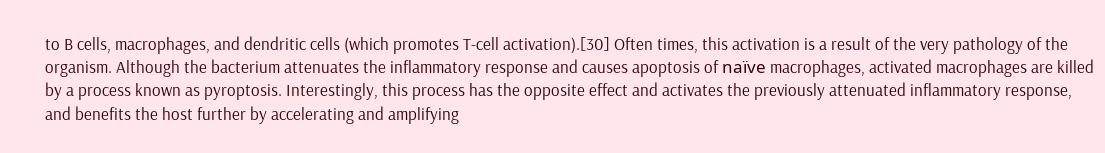to B cells, macrophages, and dendritic cells (which promotes T-cell activation).[30] Often times, this activation is a result of the very pathology of the organism. Although the bacterium attenuates the inflammatory response and causes apoptosis of naïve macrophages, activated macrophages are killed by a process known as pyroptosis. Interestingly, this process has the opposite effect and activates the previously attenuated inflammatory response, and benefits the host further by accelerating and amplifying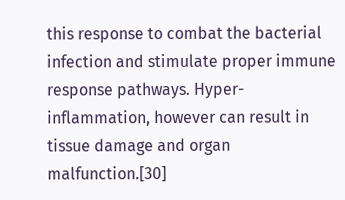this response to combat the bacterial infection and stimulate proper immune response pathways. Hyper-inflammation, however can result in tissue damage and organ malfunction.[30]